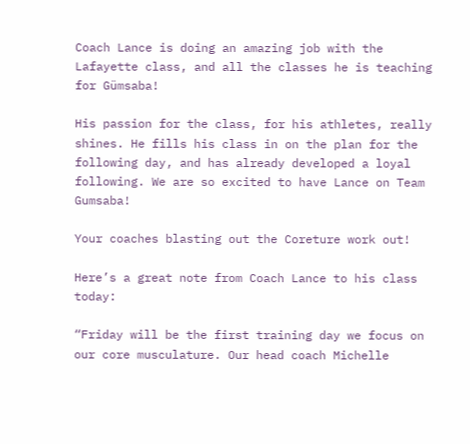Coach Lance is doing an amazing job with the Lafayette class, and all the classes he is teaching for Gümsaba!

His passion for the class, for his athletes, really shines. He fills his class in on the plan for the following day, and has already developed a loyal following. We are so excited to have Lance on Team Gumsaba!

Your coaches blasting out the Coreture work out!

Here’s a great note from Coach Lance to his class today:

“Friday will be the first training day we focus on our core musculature. Our head coach Michelle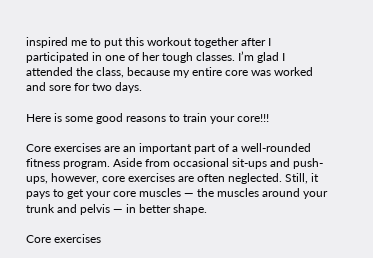inspired me to put this workout together after I participated in one of her tough classes. I’m glad I attended the class, because my entire core was worked and sore for two days.

Here is some good reasons to train your core!!!

Core exercises are an important part of a well-rounded fitness program. Aside from occasional sit-ups and push-ups, however, core exercises are often neglected. Still, it pays to get your core muscles — the muscles around your trunk and pelvis — in better shape.

Core exercises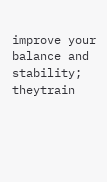improve your balance and stability; theytrain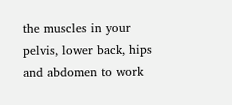the muscles in your pelvis, lower back, hips and abdomen to work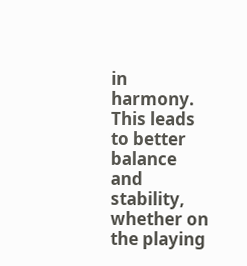in harmony. This leads to better balance and stability, whether on the playing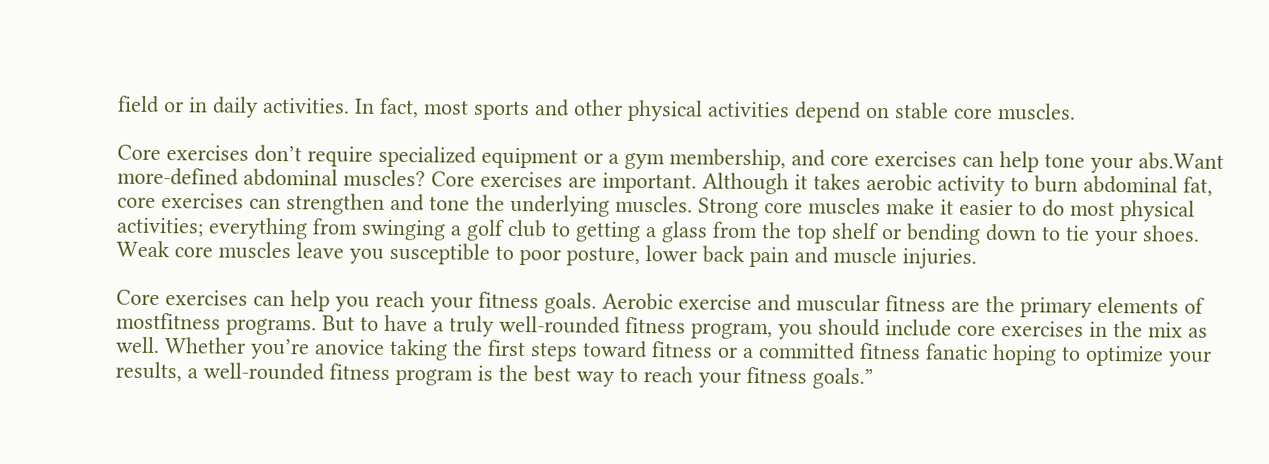field or in daily activities. In fact, most sports and other physical activities depend on stable core muscles.

Core exercises don’t require specialized equipment or a gym membership, and core exercises can help tone your abs.Want more-defined abdominal muscles? Core exercises are important. Although it takes aerobic activity to burn abdominal fat, core exercises can strengthen and tone the underlying muscles. Strong core muscles make it easier to do most physical activities; everything from swinging a golf club to getting a glass from the top shelf or bending down to tie your shoes. Weak core muscles leave you susceptible to poor posture, lower back pain and muscle injuries.

Core exercises can help you reach your fitness goals. Aerobic exercise and muscular fitness are the primary elements of mostfitness programs. But to have a truly well-rounded fitness program, you should include core exercises in the mix as well. Whether you’re anovice taking the first steps toward fitness or a committed fitness fanatic hoping to optimize your results, a well-rounded fitness program is the best way to reach your fitness goals.”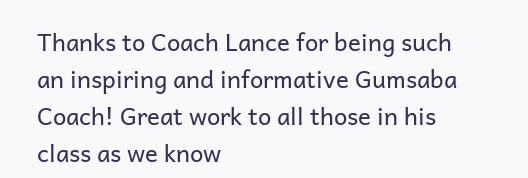Thanks to Coach Lance for being such an inspiring and informative Gumsaba Coach! Great work to all those in his class as we know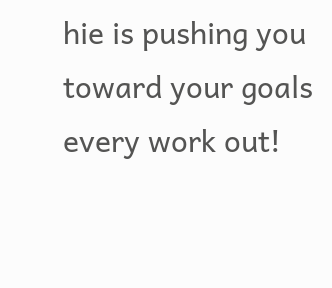hie is pushing you toward your goals every work out!